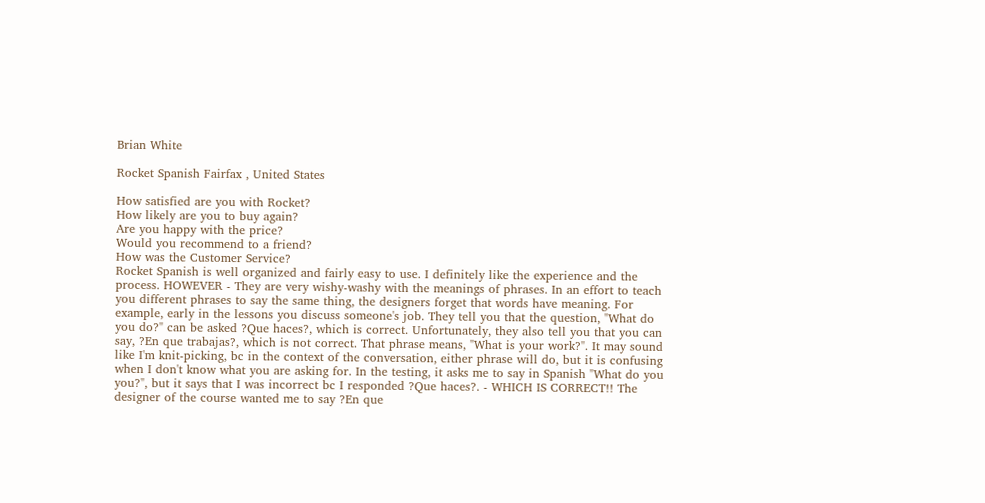Brian White

Rocket Spanish Fairfax , United States

How satisfied are you with Rocket?
How likely are you to buy again?
Are you happy with the price?
Would you recommend to a friend?
How was the Customer Service?
Rocket Spanish is well organized and fairly easy to use. I definitely like the experience and the process. HOWEVER - They are very wishy-washy with the meanings of phrases. In an effort to teach you different phrases to say the same thing, the designers forget that words have meaning. For example, early in the lessons you discuss someone's job. They tell you that the question, "What do you do?" can be asked ?Que haces?, which is correct. Unfortunately, they also tell you that you can say, ?En que trabajas?, which is not correct. That phrase means, "What is your work?". It may sound like I'm knit-picking, bc in the context of the conversation, either phrase will do, but it is confusing when I don't know what you are asking for. In the testing, it asks me to say in Spanish "What do you you?", but it says that I was incorrect bc I responded ?Que haces?. - WHICH IS CORRECT!! The designer of the course wanted me to say ?En que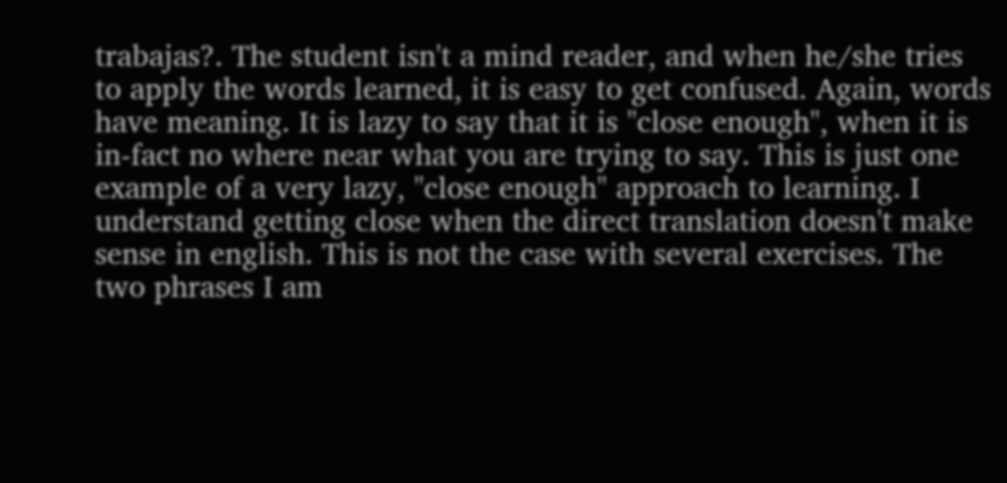trabajas?. The student isn't a mind reader, and when he/she tries to apply the words learned, it is easy to get confused. Again, words have meaning. It is lazy to say that it is "close enough", when it is in-fact no where near what you are trying to say. This is just one example of a very lazy, "close enough" approach to learning. I understand getting close when the direct translation doesn't make sense in english. This is not the case with several exercises. The two phrases I am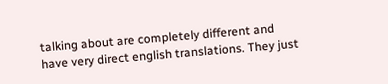talking about are completely different and have very direct english translations. They just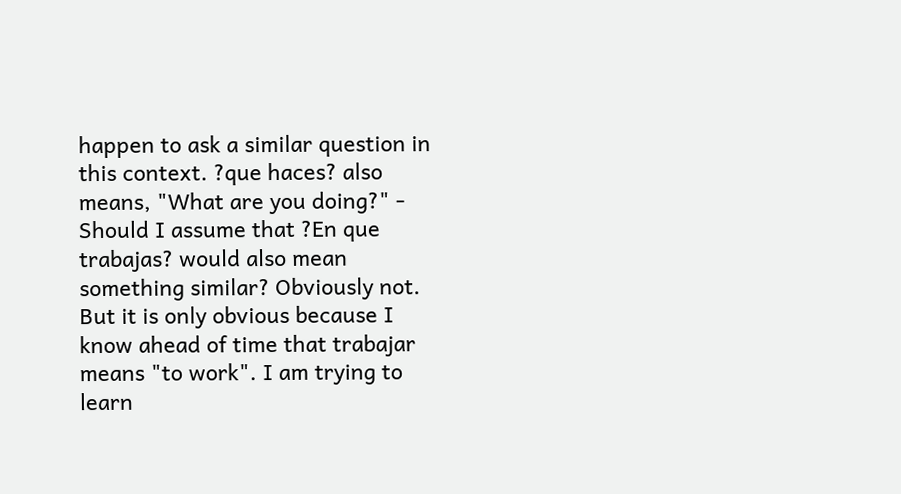happen to ask a similar question in this context. ?que haces? also means, "What are you doing?" - Should I assume that ?En que trabajas? would also mean something similar? Obviously not. But it is only obvious because I know ahead of time that trabajar means "to work". I am trying to learn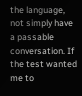the language, not simply have a passable conversation. If the test wanted me to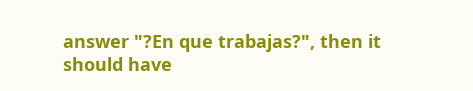answer "?En que trabajas?", then it should have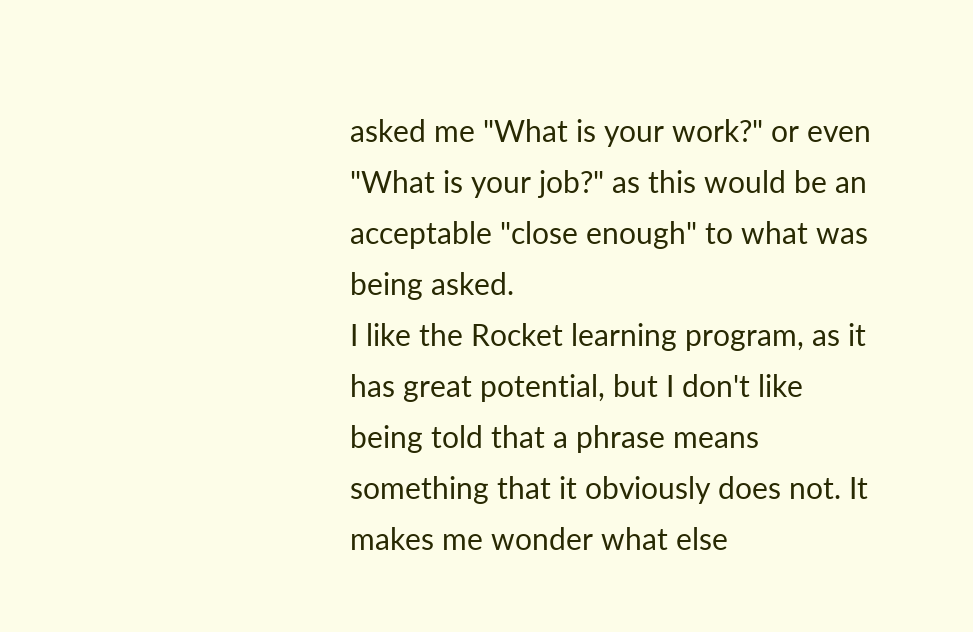asked me "What is your work?" or even "What is your job?" as this would be an acceptable "close enough" to what was being asked.
I like the Rocket learning program, as it has great potential, but I don't like being told that a phrase means something that it obviously does not. It makes me wonder what else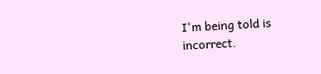I'm being told is incorrect.